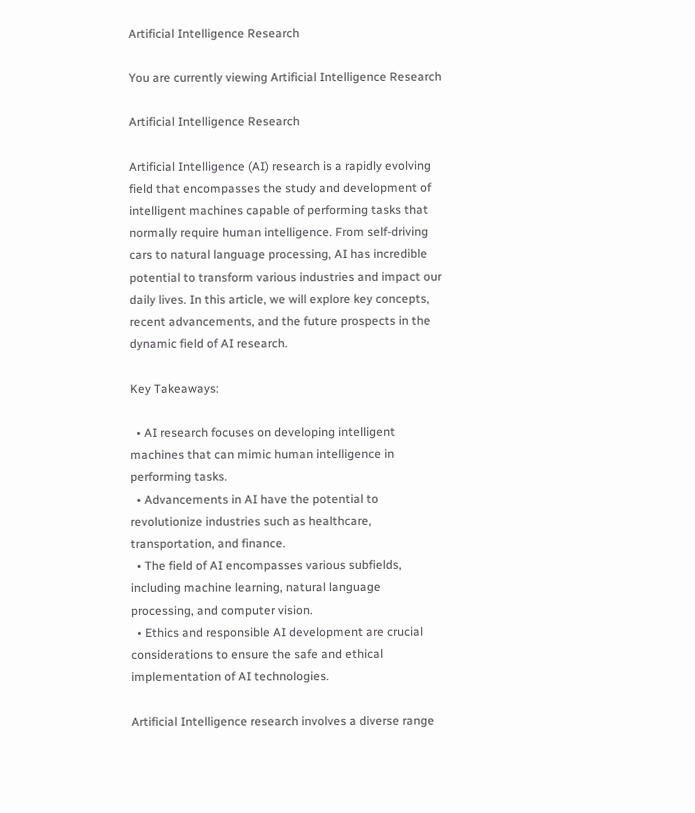Artificial Intelligence Research

You are currently viewing Artificial Intelligence Research

Artificial Intelligence Research

Artificial Intelligence (AI) research is a rapidly evolving field that encompasses the study and development of intelligent machines capable of performing tasks that normally require human intelligence. From self-driving cars to natural language processing, AI has incredible potential to transform various industries and impact our daily lives. In this article, we will explore key concepts, recent advancements, and the future prospects in the dynamic field of AI research.

Key Takeaways:

  • AI research focuses on developing intelligent machines that can mimic human intelligence in performing tasks.
  • Advancements in AI have the potential to revolutionize industries such as healthcare, transportation, and finance.
  • The field of AI encompasses various subfields, including machine learning, natural language processing, and computer vision.
  • Ethics and responsible AI development are crucial considerations to ensure the safe and ethical implementation of AI technologies.

Artificial Intelligence research involves a diverse range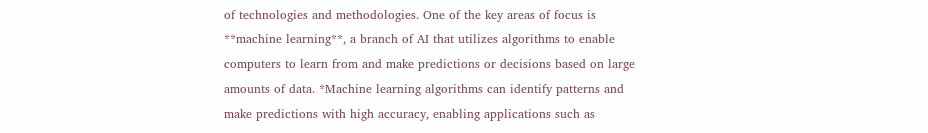of technologies and methodologies. One of the key areas of focus is **machine learning**, a branch of AI that utilizes algorithms to enable computers to learn from and make predictions or decisions based on large amounts of data. *Machine learning algorithms can identify patterns and make predictions with high accuracy, enabling applications such as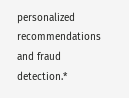personalized recommendations and fraud detection.*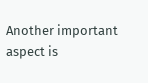Another important aspect is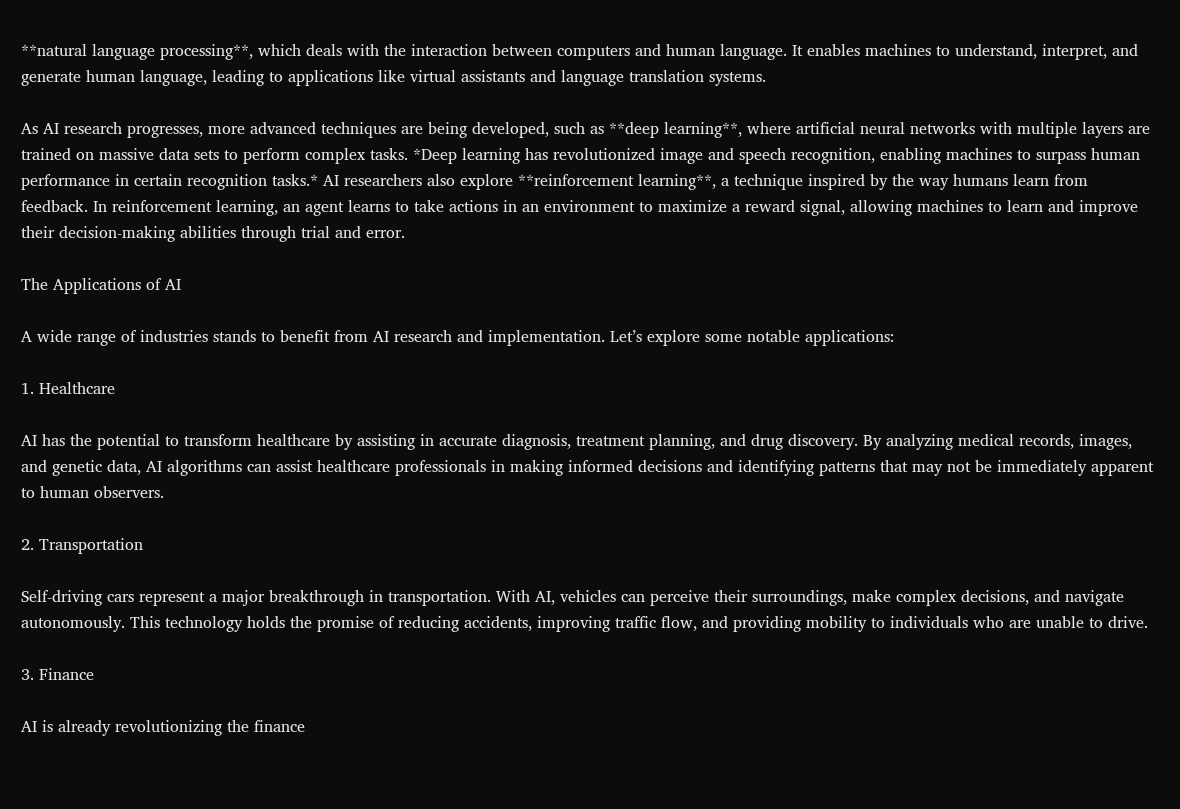**natural language processing**, which deals with the interaction between computers and human language. It enables machines to understand, interpret, and generate human language, leading to applications like virtual assistants and language translation systems.

As AI research progresses, more advanced techniques are being developed, such as **deep learning**, where artificial neural networks with multiple layers are trained on massive data sets to perform complex tasks. *Deep learning has revolutionized image and speech recognition, enabling machines to surpass human performance in certain recognition tasks.* AI researchers also explore **reinforcement learning**, a technique inspired by the way humans learn from feedback. In reinforcement learning, an agent learns to take actions in an environment to maximize a reward signal, allowing machines to learn and improve their decision-making abilities through trial and error.

The Applications of AI

A wide range of industries stands to benefit from AI research and implementation. Let’s explore some notable applications:

1. Healthcare

AI has the potential to transform healthcare by assisting in accurate diagnosis, treatment planning, and drug discovery. By analyzing medical records, images, and genetic data, AI algorithms can assist healthcare professionals in making informed decisions and identifying patterns that may not be immediately apparent to human observers.

2. Transportation

Self-driving cars represent a major breakthrough in transportation. With AI, vehicles can perceive their surroundings, make complex decisions, and navigate autonomously. This technology holds the promise of reducing accidents, improving traffic flow, and providing mobility to individuals who are unable to drive.

3. Finance

AI is already revolutionizing the finance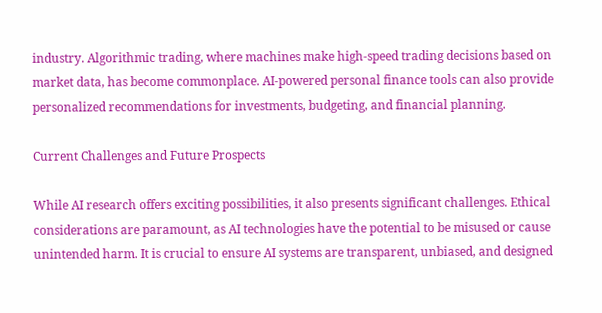industry. Algorithmic trading, where machines make high-speed trading decisions based on market data, has become commonplace. AI-powered personal finance tools can also provide personalized recommendations for investments, budgeting, and financial planning.

Current Challenges and Future Prospects

While AI research offers exciting possibilities, it also presents significant challenges. Ethical considerations are paramount, as AI technologies have the potential to be misused or cause unintended harm. It is crucial to ensure AI systems are transparent, unbiased, and designed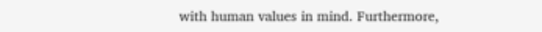with human values in mind. Furthermore,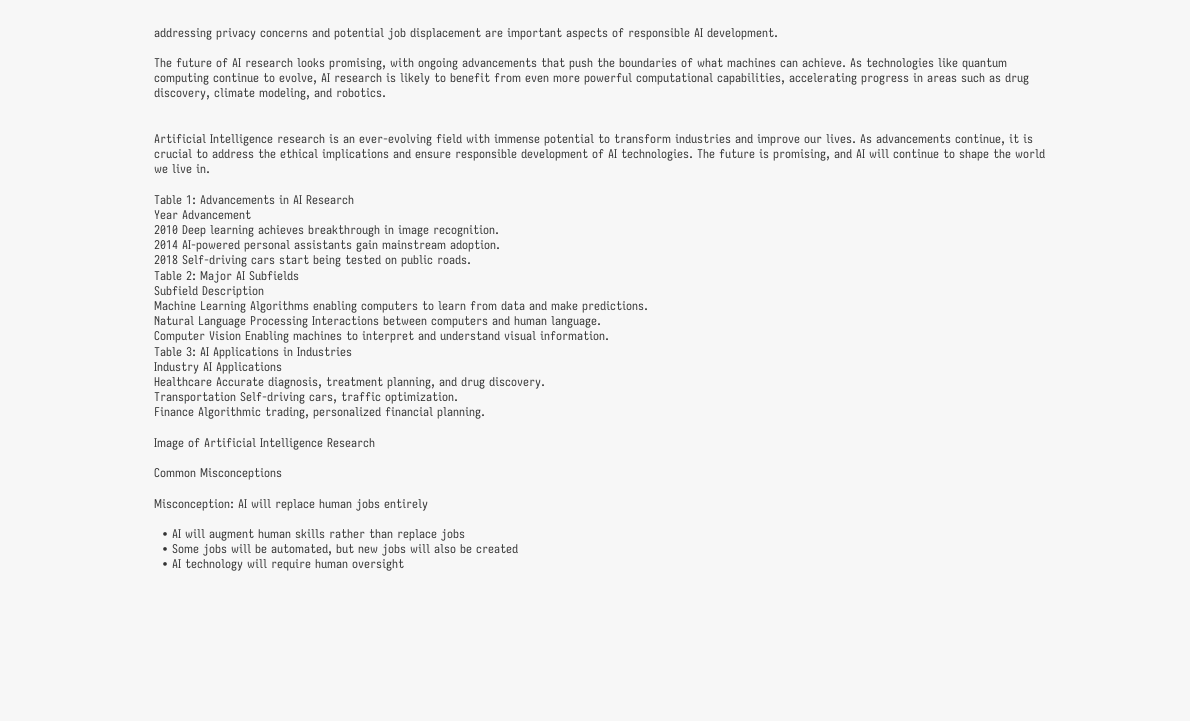addressing privacy concerns and potential job displacement are important aspects of responsible AI development.

The future of AI research looks promising, with ongoing advancements that push the boundaries of what machines can achieve. As technologies like quantum computing continue to evolve, AI research is likely to benefit from even more powerful computational capabilities, accelerating progress in areas such as drug discovery, climate modeling, and robotics.


Artificial Intelligence research is an ever-evolving field with immense potential to transform industries and improve our lives. As advancements continue, it is crucial to address the ethical implications and ensure responsible development of AI technologies. The future is promising, and AI will continue to shape the world we live in.

Table 1: Advancements in AI Research
Year Advancement
2010 Deep learning achieves breakthrough in image recognition.
2014 AI-powered personal assistants gain mainstream adoption.
2018 Self-driving cars start being tested on public roads.
Table 2: Major AI Subfields
Subfield Description
Machine Learning Algorithms enabling computers to learn from data and make predictions.
Natural Language Processing Interactions between computers and human language.
Computer Vision Enabling machines to interpret and understand visual information.
Table 3: AI Applications in Industries
Industry AI Applications
Healthcare Accurate diagnosis, treatment planning, and drug discovery.
Transportation Self-driving cars, traffic optimization.
Finance Algorithmic trading, personalized financial planning.

Image of Artificial Intelligence Research

Common Misconceptions

Misconception: AI will replace human jobs entirely

  • AI will augment human skills rather than replace jobs
  • Some jobs will be automated, but new jobs will also be created
  • AI technology will require human oversight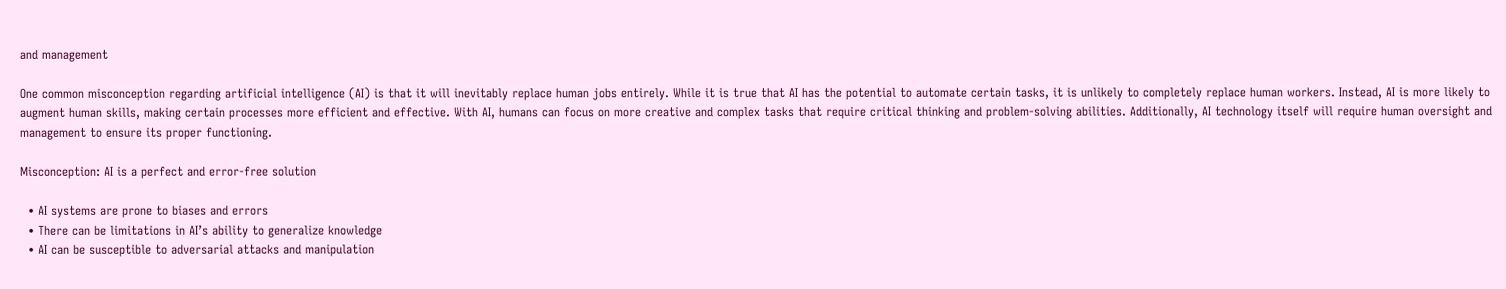and management

One common misconception regarding artificial intelligence (AI) is that it will inevitably replace human jobs entirely. While it is true that AI has the potential to automate certain tasks, it is unlikely to completely replace human workers. Instead, AI is more likely to augment human skills, making certain processes more efficient and effective. With AI, humans can focus on more creative and complex tasks that require critical thinking and problem-solving abilities. Additionally, AI technology itself will require human oversight and management to ensure its proper functioning.

Misconception: AI is a perfect and error-free solution

  • AI systems are prone to biases and errors
  • There can be limitations in AI’s ability to generalize knowledge
  • AI can be susceptible to adversarial attacks and manipulation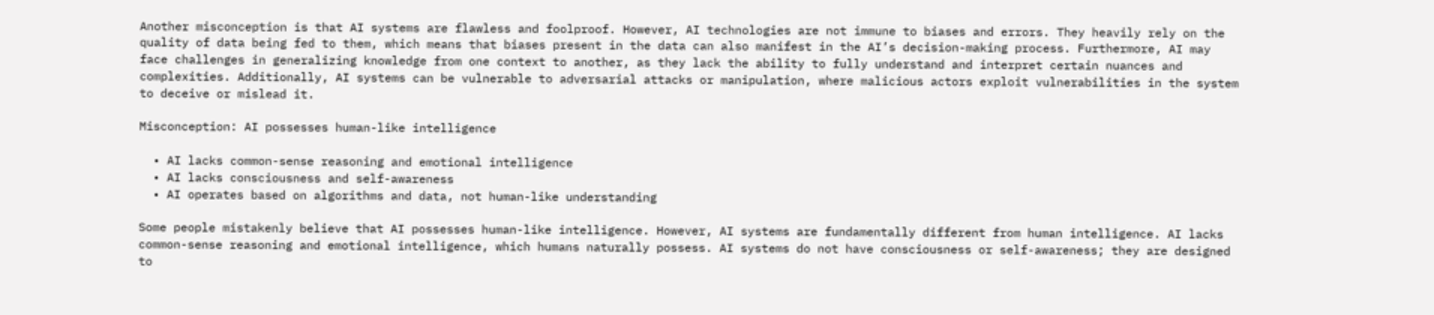Another misconception is that AI systems are flawless and foolproof. However, AI technologies are not immune to biases and errors. They heavily rely on the quality of data being fed to them, which means that biases present in the data can also manifest in the AI’s decision-making process. Furthermore, AI may face challenges in generalizing knowledge from one context to another, as they lack the ability to fully understand and interpret certain nuances and complexities. Additionally, AI systems can be vulnerable to adversarial attacks or manipulation, where malicious actors exploit vulnerabilities in the system to deceive or mislead it.

Misconception: AI possesses human-like intelligence

  • AI lacks common-sense reasoning and emotional intelligence
  • AI lacks consciousness and self-awareness
  • AI operates based on algorithms and data, not human-like understanding

Some people mistakenly believe that AI possesses human-like intelligence. However, AI systems are fundamentally different from human intelligence. AI lacks common-sense reasoning and emotional intelligence, which humans naturally possess. AI systems do not have consciousness or self-awareness; they are designed to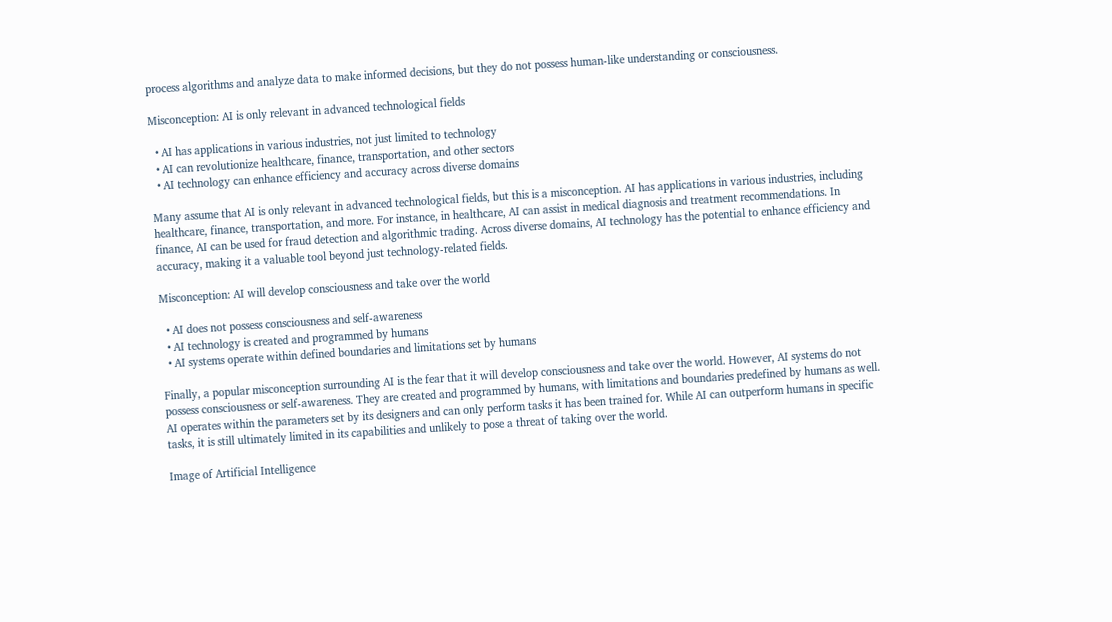process algorithms and analyze data to make informed decisions, but they do not possess human-like understanding or consciousness.

Misconception: AI is only relevant in advanced technological fields

  • AI has applications in various industries, not just limited to technology
  • AI can revolutionize healthcare, finance, transportation, and other sectors
  • AI technology can enhance efficiency and accuracy across diverse domains

Many assume that AI is only relevant in advanced technological fields, but this is a misconception. AI has applications in various industries, including healthcare, finance, transportation, and more. For instance, in healthcare, AI can assist in medical diagnosis and treatment recommendations. In finance, AI can be used for fraud detection and algorithmic trading. Across diverse domains, AI technology has the potential to enhance efficiency and accuracy, making it a valuable tool beyond just technology-related fields.

Misconception: AI will develop consciousness and take over the world

  • AI does not possess consciousness and self-awareness
  • AI technology is created and programmed by humans
  • AI systems operate within defined boundaries and limitations set by humans

Finally, a popular misconception surrounding AI is the fear that it will develop consciousness and take over the world. However, AI systems do not possess consciousness or self-awareness. They are created and programmed by humans, with limitations and boundaries predefined by humans as well. AI operates within the parameters set by its designers and can only perform tasks it has been trained for. While AI can outperform humans in specific tasks, it is still ultimately limited in its capabilities and unlikely to pose a threat of taking over the world.

Image of Artificial Intelligence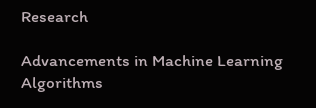Research

Advancements in Machine Learning Algorithms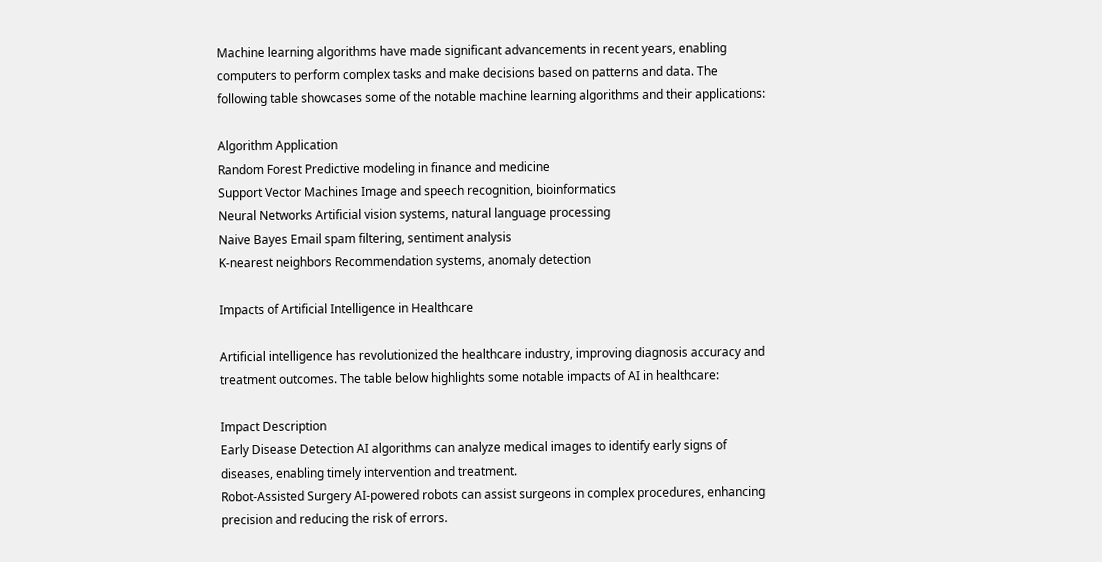Machine learning algorithms have made significant advancements in recent years, enabling computers to perform complex tasks and make decisions based on patterns and data. The following table showcases some of the notable machine learning algorithms and their applications:

Algorithm Application
Random Forest Predictive modeling in finance and medicine
Support Vector Machines Image and speech recognition, bioinformatics
Neural Networks Artificial vision systems, natural language processing
Naive Bayes Email spam filtering, sentiment analysis
K-nearest neighbors Recommendation systems, anomaly detection

Impacts of Artificial Intelligence in Healthcare

Artificial intelligence has revolutionized the healthcare industry, improving diagnosis accuracy and treatment outcomes. The table below highlights some notable impacts of AI in healthcare:

Impact Description
Early Disease Detection AI algorithms can analyze medical images to identify early signs of diseases, enabling timely intervention and treatment.
Robot-Assisted Surgery AI-powered robots can assist surgeons in complex procedures, enhancing precision and reducing the risk of errors.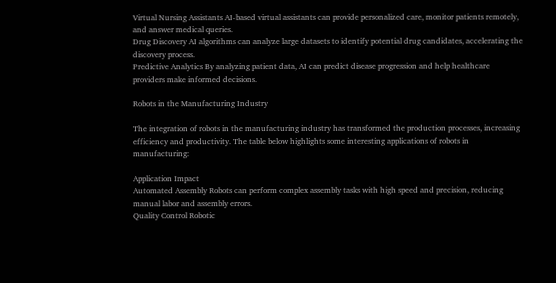Virtual Nursing Assistants AI-based virtual assistants can provide personalized care, monitor patients remotely, and answer medical queries.
Drug Discovery AI algorithms can analyze large datasets to identify potential drug candidates, accelerating the discovery process.
Predictive Analytics By analyzing patient data, AI can predict disease progression and help healthcare providers make informed decisions.

Robots in the Manufacturing Industry

The integration of robots in the manufacturing industry has transformed the production processes, increasing efficiency and productivity. The table below highlights some interesting applications of robots in manufacturing:

Application Impact
Automated Assembly Robots can perform complex assembly tasks with high speed and precision, reducing manual labor and assembly errors.
Quality Control Robotic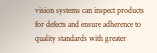vision systems can inspect products for defects and ensure adherence to quality standards with greater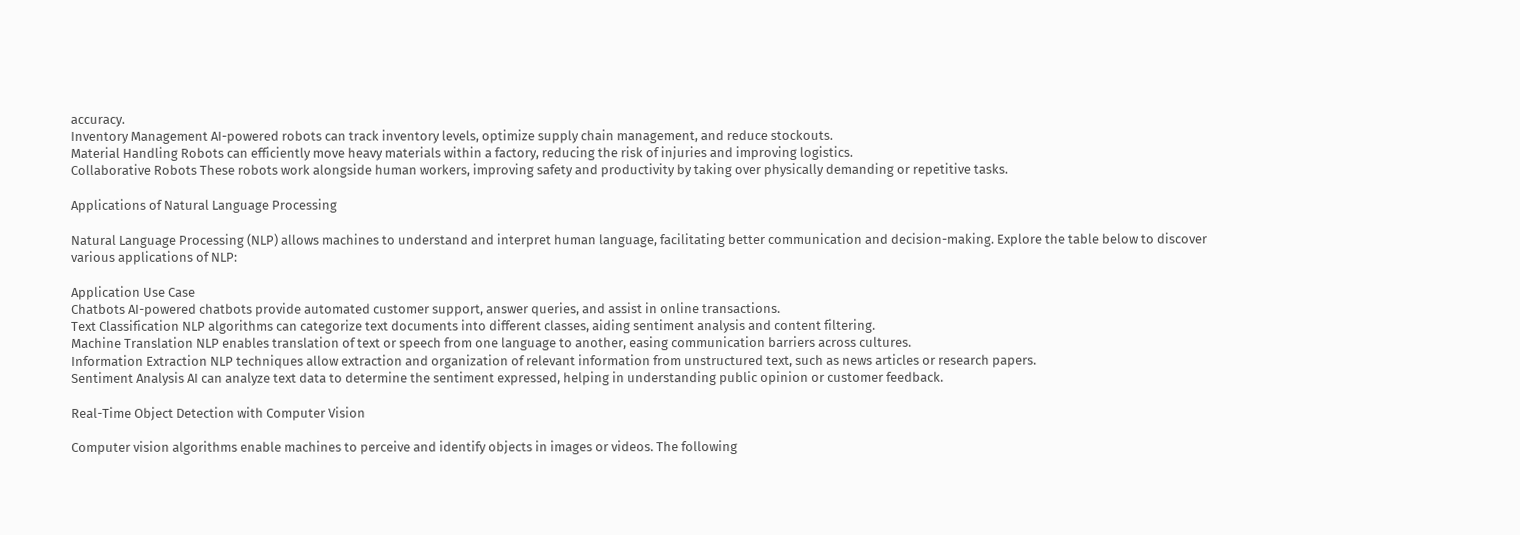accuracy.
Inventory Management AI-powered robots can track inventory levels, optimize supply chain management, and reduce stockouts.
Material Handling Robots can efficiently move heavy materials within a factory, reducing the risk of injuries and improving logistics.
Collaborative Robots These robots work alongside human workers, improving safety and productivity by taking over physically demanding or repetitive tasks.

Applications of Natural Language Processing

Natural Language Processing (NLP) allows machines to understand and interpret human language, facilitating better communication and decision-making. Explore the table below to discover various applications of NLP:

Application Use Case
Chatbots AI-powered chatbots provide automated customer support, answer queries, and assist in online transactions.
Text Classification NLP algorithms can categorize text documents into different classes, aiding sentiment analysis and content filtering.
Machine Translation NLP enables translation of text or speech from one language to another, easing communication barriers across cultures.
Information Extraction NLP techniques allow extraction and organization of relevant information from unstructured text, such as news articles or research papers.
Sentiment Analysis AI can analyze text data to determine the sentiment expressed, helping in understanding public opinion or customer feedback.

Real-Time Object Detection with Computer Vision

Computer vision algorithms enable machines to perceive and identify objects in images or videos. The following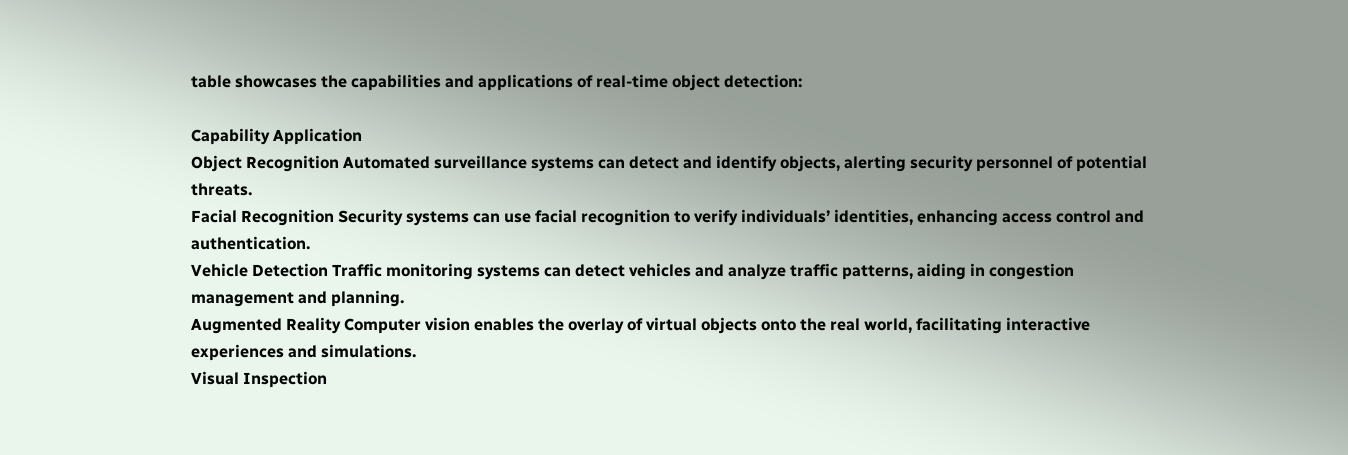table showcases the capabilities and applications of real-time object detection:

Capability Application
Object Recognition Automated surveillance systems can detect and identify objects, alerting security personnel of potential threats.
Facial Recognition Security systems can use facial recognition to verify individuals’ identities, enhancing access control and authentication.
Vehicle Detection Traffic monitoring systems can detect vehicles and analyze traffic patterns, aiding in congestion management and planning.
Augmented Reality Computer vision enables the overlay of virtual objects onto the real world, facilitating interactive experiences and simulations.
Visual Inspection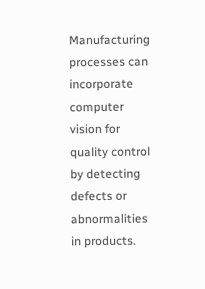Manufacturing processes can incorporate computer vision for quality control by detecting defects or abnormalities in products.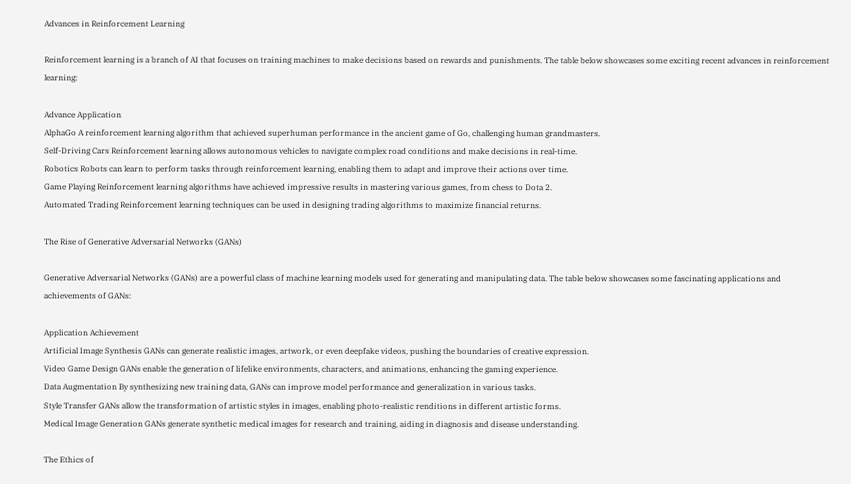Advances in Reinforcement Learning

Reinforcement learning is a branch of AI that focuses on training machines to make decisions based on rewards and punishments. The table below showcases some exciting recent advances in reinforcement learning:

Advance Application
AlphaGo A reinforcement learning algorithm that achieved superhuman performance in the ancient game of Go, challenging human grandmasters.
Self-Driving Cars Reinforcement learning allows autonomous vehicles to navigate complex road conditions and make decisions in real-time.
Robotics Robots can learn to perform tasks through reinforcement learning, enabling them to adapt and improve their actions over time.
Game Playing Reinforcement learning algorithms have achieved impressive results in mastering various games, from chess to Dota 2.
Automated Trading Reinforcement learning techniques can be used in designing trading algorithms to maximize financial returns.

The Rise of Generative Adversarial Networks (GANs)

Generative Adversarial Networks (GANs) are a powerful class of machine learning models used for generating and manipulating data. The table below showcases some fascinating applications and achievements of GANs:

Application Achievement
Artificial Image Synthesis GANs can generate realistic images, artwork, or even deepfake videos, pushing the boundaries of creative expression.
Video Game Design GANs enable the generation of lifelike environments, characters, and animations, enhancing the gaming experience.
Data Augmentation By synthesizing new training data, GANs can improve model performance and generalization in various tasks.
Style Transfer GANs allow the transformation of artistic styles in images, enabling photo-realistic renditions in different artistic forms.
Medical Image Generation GANs generate synthetic medical images for research and training, aiding in diagnosis and disease understanding.

The Ethics of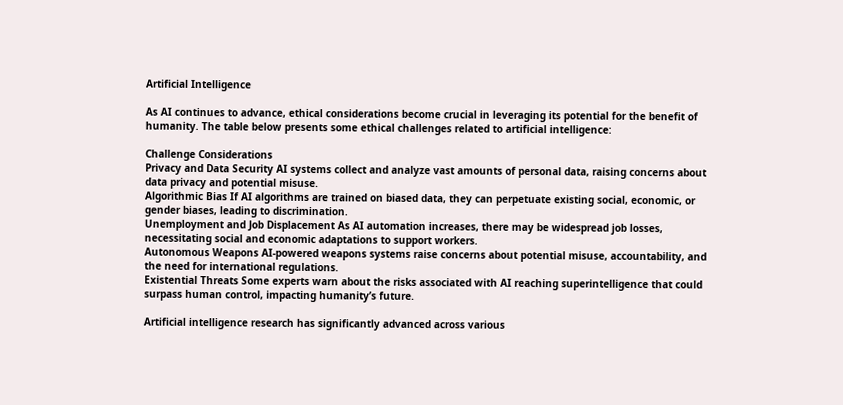Artificial Intelligence

As AI continues to advance, ethical considerations become crucial in leveraging its potential for the benefit of humanity. The table below presents some ethical challenges related to artificial intelligence:

Challenge Considerations
Privacy and Data Security AI systems collect and analyze vast amounts of personal data, raising concerns about data privacy and potential misuse.
Algorithmic Bias If AI algorithms are trained on biased data, they can perpetuate existing social, economic, or gender biases, leading to discrimination.
Unemployment and Job Displacement As AI automation increases, there may be widespread job losses, necessitating social and economic adaptations to support workers.
Autonomous Weapons AI-powered weapons systems raise concerns about potential misuse, accountability, and the need for international regulations.
Existential Threats Some experts warn about the risks associated with AI reaching superintelligence that could surpass human control, impacting humanity’s future.

Artificial intelligence research has significantly advanced across various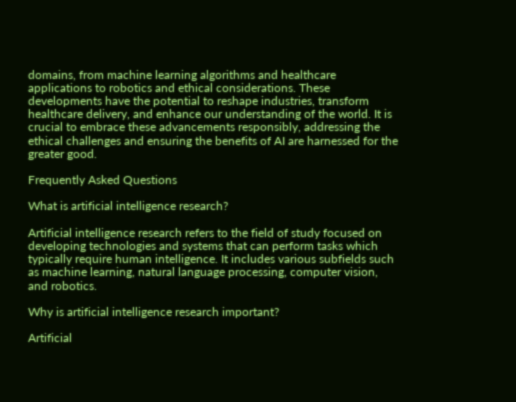domains, from machine learning algorithms and healthcare applications to robotics and ethical considerations. These developments have the potential to reshape industries, transform healthcare delivery, and enhance our understanding of the world. It is crucial to embrace these advancements responsibly, addressing the ethical challenges and ensuring the benefits of AI are harnessed for the greater good.

Frequently Asked Questions

What is artificial intelligence research?

Artificial intelligence research refers to the field of study focused on developing technologies and systems that can perform tasks which typically require human intelligence. It includes various subfields such as machine learning, natural language processing, computer vision, and robotics.

Why is artificial intelligence research important?

Artificial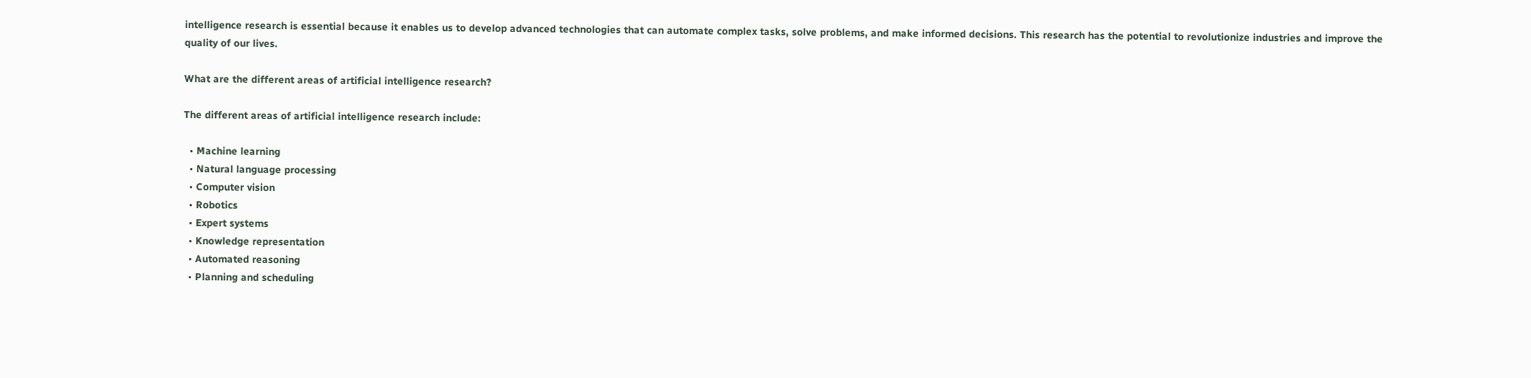intelligence research is essential because it enables us to develop advanced technologies that can automate complex tasks, solve problems, and make informed decisions. This research has the potential to revolutionize industries and improve the quality of our lives.

What are the different areas of artificial intelligence research?

The different areas of artificial intelligence research include:

  • Machine learning
  • Natural language processing
  • Computer vision
  • Robotics
  • Expert systems
  • Knowledge representation
  • Automated reasoning
  • Planning and scheduling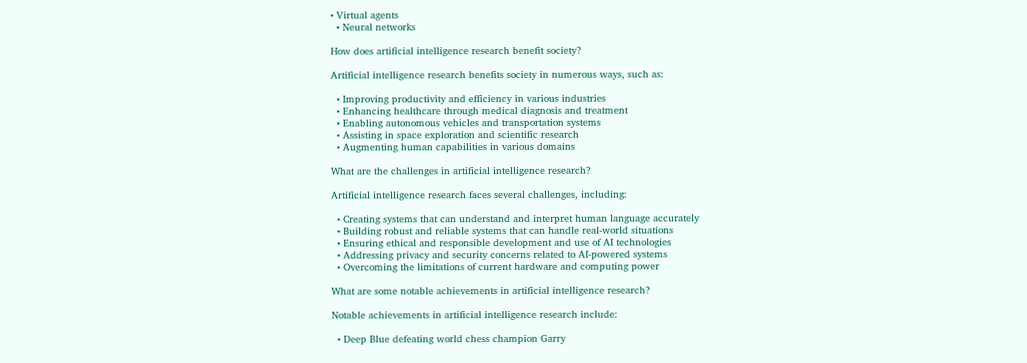• Virtual agents
  • Neural networks

How does artificial intelligence research benefit society?

Artificial intelligence research benefits society in numerous ways, such as:

  • Improving productivity and efficiency in various industries
  • Enhancing healthcare through medical diagnosis and treatment
  • Enabling autonomous vehicles and transportation systems
  • Assisting in space exploration and scientific research
  • Augmenting human capabilities in various domains

What are the challenges in artificial intelligence research?

Artificial intelligence research faces several challenges, including:

  • Creating systems that can understand and interpret human language accurately
  • Building robust and reliable systems that can handle real-world situations
  • Ensuring ethical and responsible development and use of AI technologies
  • Addressing privacy and security concerns related to AI-powered systems
  • Overcoming the limitations of current hardware and computing power

What are some notable achievements in artificial intelligence research?

Notable achievements in artificial intelligence research include:

  • Deep Blue defeating world chess champion Garry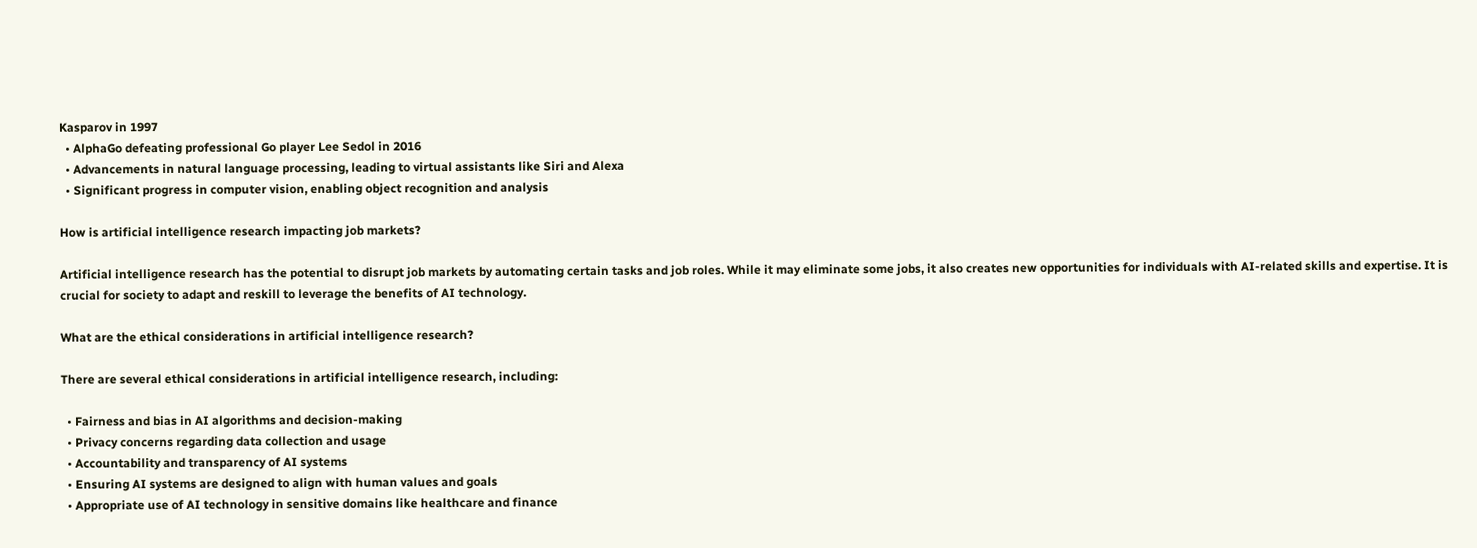Kasparov in 1997
  • AlphaGo defeating professional Go player Lee Sedol in 2016
  • Advancements in natural language processing, leading to virtual assistants like Siri and Alexa
  • Significant progress in computer vision, enabling object recognition and analysis

How is artificial intelligence research impacting job markets?

Artificial intelligence research has the potential to disrupt job markets by automating certain tasks and job roles. While it may eliminate some jobs, it also creates new opportunities for individuals with AI-related skills and expertise. It is crucial for society to adapt and reskill to leverage the benefits of AI technology.

What are the ethical considerations in artificial intelligence research?

There are several ethical considerations in artificial intelligence research, including:

  • Fairness and bias in AI algorithms and decision-making
  • Privacy concerns regarding data collection and usage
  • Accountability and transparency of AI systems
  • Ensuring AI systems are designed to align with human values and goals
  • Appropriate use of AI technology in sensitive domains like healthcare and finance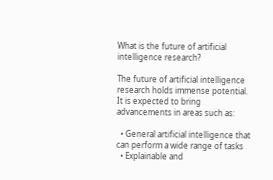What is the future of artificial intelligence research?

The future of artificial intelligence research holds immense potential. It is expected to bring advancements in areas such as:

  • General artificial intelligence that can perform a wide range of tasks
  • Explainable and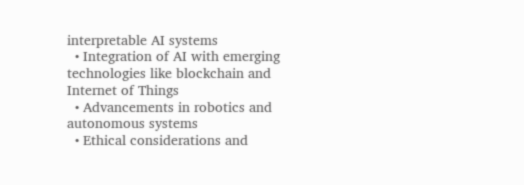interpretable AI systems
  • Integration of AI with emerging technologies like blockchain and Internet of Things
  • Advancements in robotics and autonomous systems
  • Ethical considerations and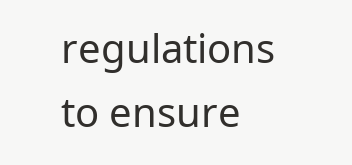regulations to ensure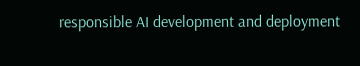responsible AI development and deployment